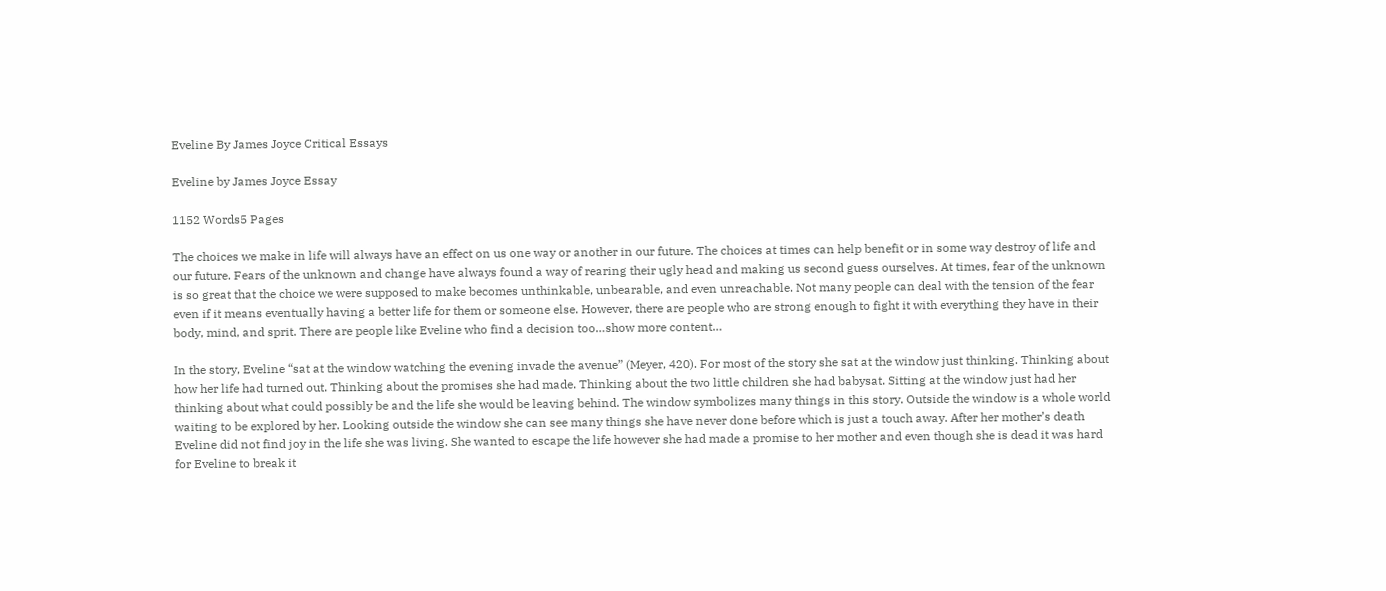Eveline By James Joyce Critical Essays

Eveline by James Joyce Essay

1152 Words5 Pages

The choices we make in life will always have an effect on us one way or another in our future. The choices at times can help benefit or in some way destroy of life and our future. Fears of the unknown and change have always found a way of rearing their ugly head and making us second guess ourselves. At times, fear of the unknown is so great that the choice we were supposed to make becomes unthinkable, unbearable, and even unreachable. Not many people can deal with the tension of the fear even if it means eventually having a better life for them or someone else. However, there are people who are strong enough to fight it with everything they have in their body, mind, and sprit. There are people like Eveline who find a decision too…show more content…

In the story, Eveline “sat at the window watching the evening invade the avenue” (Meyer, 420). For most of the story she sat at the window just thinking. Thinking about how her life had turned out. Thinking about the promises she had made. Thinking about the two little children she had babysat. Sitting at the window just had her thinking about what could possibly be and the life she would be leaving behind. The window symbolizes many things in this story. Outside the window is a whole world waiting to be explored by her. Looking outside the window she can see many things she have never done before which is just a touch away. After her mother’s death Eveline did not find joy in the life she was living. She wanted to escape the life however she had made a promise to her mother and even though she is dead it was hard for Eveline to break it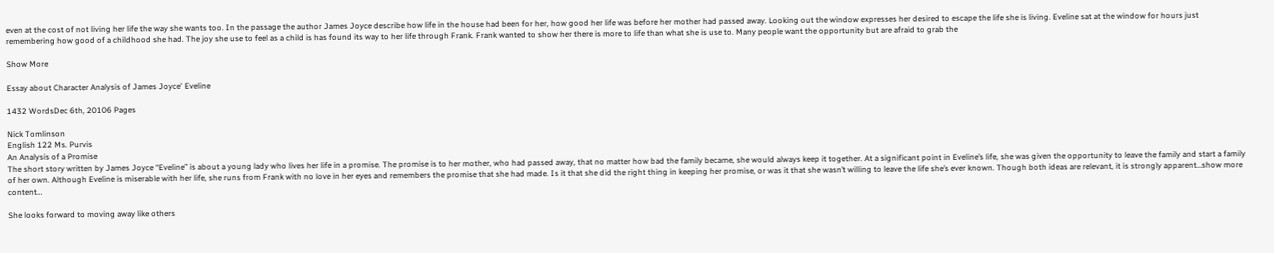even at the cost of not living her life the way she wants too. In the passage the author James Joyce describe how life in the house had been for her, how good her life was before her mother had passed away. Looking out the window expresses her desired to escape the life she is living. Eveline sat at the window for hours just remembering how good of a childhood she had. The joy she use to feel as a child is has found its way to her life through Frank. Frank wanted to show her there is more to life than what she is use to. Many people want the opportunity but are afraid to grab the

Show More

Essay about Character Analysis of James Joyce' Eveline

1432 WordsDec 6th, 20106 Pages

Nick Tomlinson
English 122 Ms. Purvis
An Analysis of a Promise
The short story written by James Joyce “Eveline” is about a young lady who lives her life in a promise. The promise is to her mother, who had passed away, that no matter how bad the family became, she would always keep it together. At a significant point in Eveline’s life, she was given the opportunity to leave the family and start a family of her own. Although Eveline is miserable with her life, she runs from Frank with no love in her eyes and remembers the promise that she had made. Is it that she did the right thing in keeping her promise, or was it that she wasn’t willing to leave the life she’s ever known. Though both ideas are relevant, it is strongly apparent…show more content…

She looks forward to moving away like others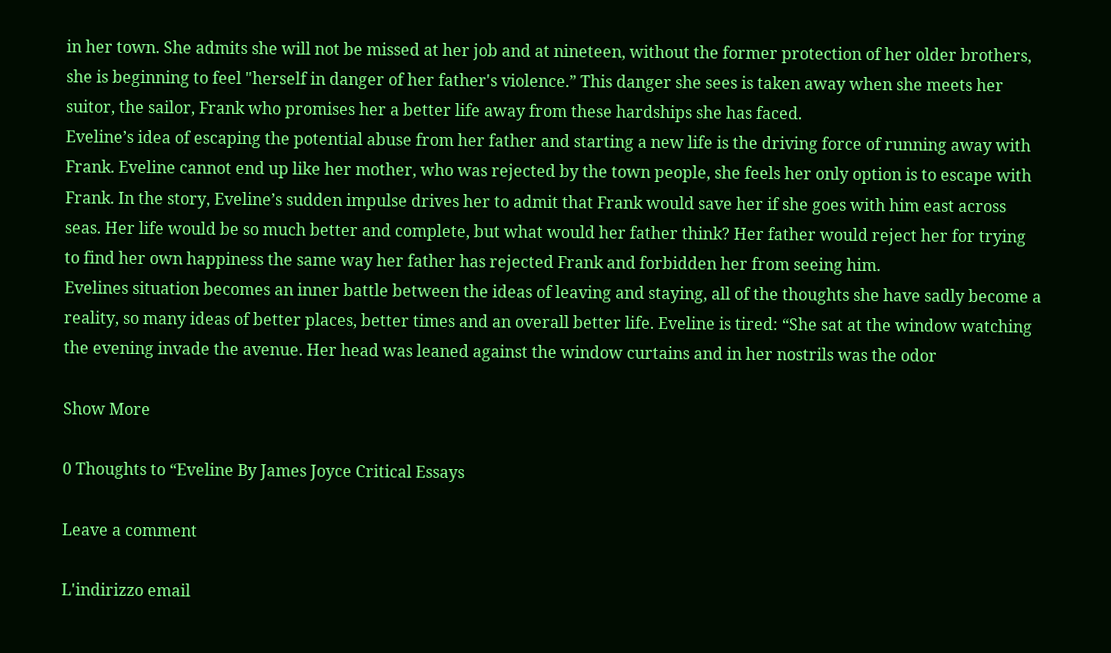in her town. She admits she will not be missed at her job and at nineteen, without the former protection of her older brothers, she is beginning to feel "herself in danger of her father's violence.” This danger she sees is taken away when she meets her suitor, the sailor, Frank who promises her a better life away from these hardships she has faced.
Eveline’s idea of escaping the potential abuse from her father and starting a new life is the driving force of running away with Frank. Eveline cannot end up like her mother, who was rejected by the town people, she feels her only option is to escape with Frank. In the story, Eveline’s sudden impulse drives her to admit that Frank would save her if she goes with him east across seas. Her life would be so much better and complete, but what would her father think? Her father would reject her for trying to find her own happiness the same way her father has rejected Frank and forbidden her from seeing him.
Evelines situation becomes an inner battle between the ideas of leaving and staying, all of the thoughts she have sadly become a reality, so many ideas of better places, better times and an overall better life. Eveline is tired: “She sat at the window watching the evening invade the avenue. Her head was leaned against the window curtains and in her nostrils was the odor

Show More

0 Thoughts to “Eveline By James Joyce Critical Essays

Leave a comment

L'indirizzo email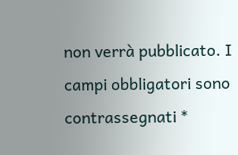non verrà pubblicato. I campi obbligatori sono contrassegnati *